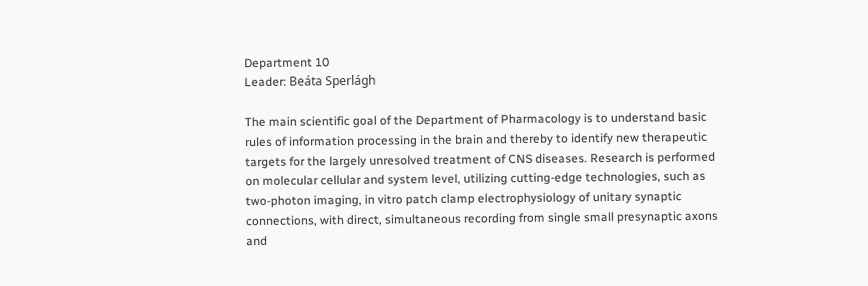Department 10
Leader: Beáta Sperlágh

The main scientific goal of the Department of Pharmacology is to understand basic rules of information processing in the brain and thereby to identify new therapeutic targets for the largely unresolved treatment of CNS diseases. Research is performed on molecular cellular and system level, utilizing cutting-edge technologies, such as two-photon imaging, in vitro patch clamp electrophysiology of unitary synaptic connections, with direct, simultaneous recording from single small presynaptic axons and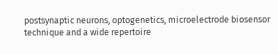postsynaptic neurons, optogenetics, microelectrode biosensor technique and a wide repertoire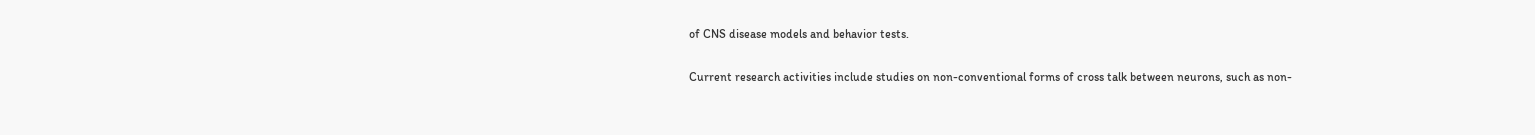of CNS disease models and behavior tests.

Current research activities include studies on non-conventional forms of cross talk between neurons, such as non-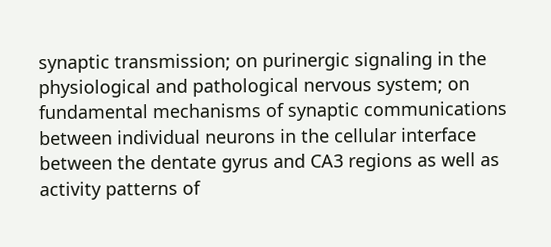synaptic transmission; on purinergic signaling in the physiological and pathological nervous system; on fundamental mechanisms of synaptic communications between individual neurons in the cellular interface between the dentate gyrus and CA3 regions as well as activity patterns of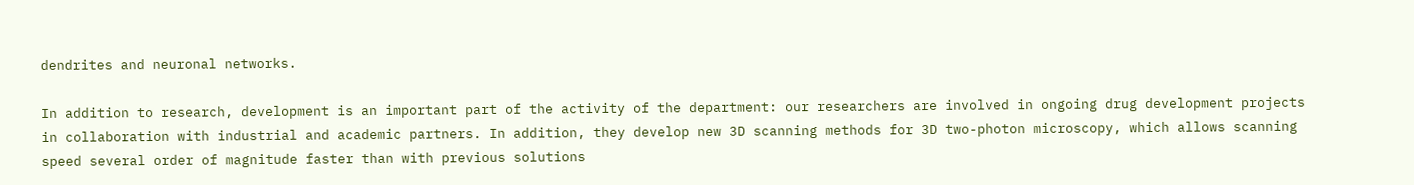dendrites and neuronal networks.

In addition to research, development is an important part of the activity of the department: our researchers are involved in ongoing drug development projects in collaboration with industrial and academic partners. In addition, they develop new 3D scanning methods for 3D two-photon microscopy, which allows scanning speed several order of magnitude faster than with previous solutions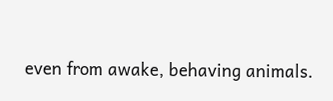even from awake, behaving animals.